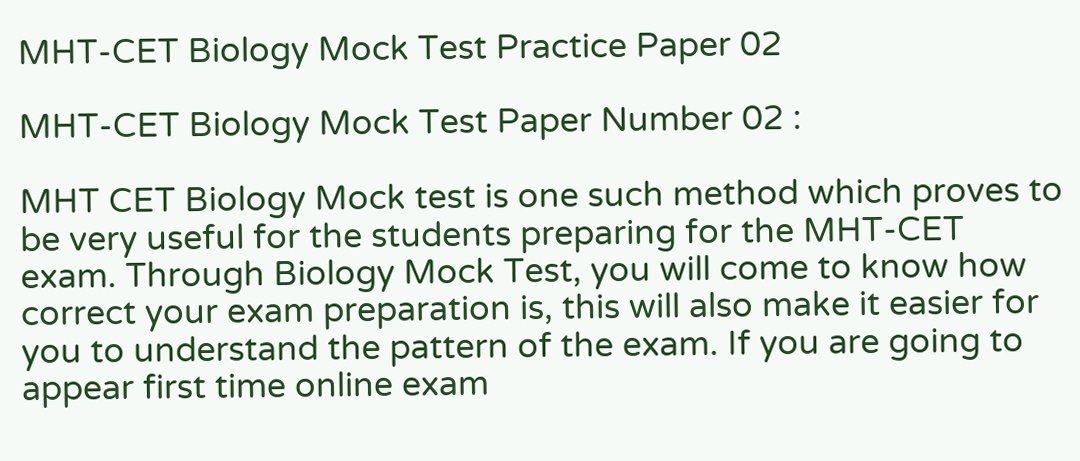MHT-CET Biology Mock Test Practice Paper 02

MHT-CET Biology Mock Test Paper Number 02 :

MHT CET Biology Mock test is one such method which proves to be very useful for the students preparing for the MHT-CET exam. Through Biology Mock Test, you will come to know how correct your exam preparation is, this will also make it easier for you to understand the pattern of the exam. If you are going to appear first time online exam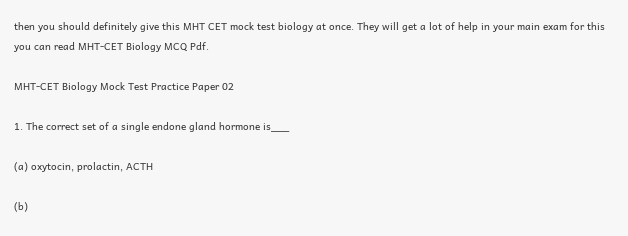then you should definitely give this MHT CET mock test biology at once. They will get a lot of help in your main exam for this you can read MHT-CET Biology MCQ Pdf.

MHT-CET Biology Mock Test Practice Paper 02

1. The correct set of a single endone gland hormone is___

(a) oxytocin, prolactin, ACTH

(b)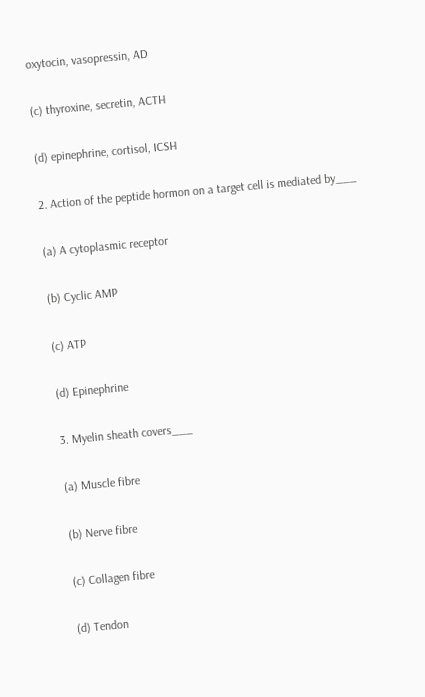oxytocin, vasopressin, AD

(c) thyroxine, secretin, ACTH

(d) epinephrine, cortisol, ICSH

2. Action of the peptide hormon on a target cell is mediated by___

(a) A cytoplasmic receptor

(b) Cyclic AMP

(c) ATP

(d) Epinephrine

3. Myelin sheath covers___

(a) Muscle fibre

(b) Nerve fibre

(c) Collagen fibre

(d) Tendon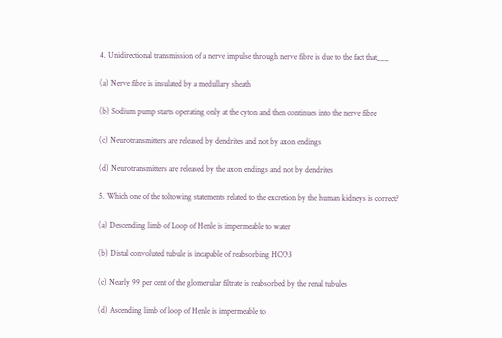4. Unidirectional transmission of a nerve impulse through nerve fibre is due to the fact that___

(a) Nerve fibre is insulated by a medullary sheath

(b) Sodium pump starts operating only at the cyton and then continues into the nerve fibre

(c) Neurotransmitters are released by dendrites and not by axon endings

(d) Neurotransmitters are released by the axon endings and not by dendrites

5. Which one of the toltowing statements related to the excretion by the human kidneys is correct?

(a) Descending limb of Loop of Henle is impermeable to water

(b) Distal convoluted tubule is incapable of reabsorbing HCO3

(c) Nearly 99 per cent of the glomerular filtrate is reabsorbed by the renal tubules

(d) Ascending limb of loop of Henle is impermeable to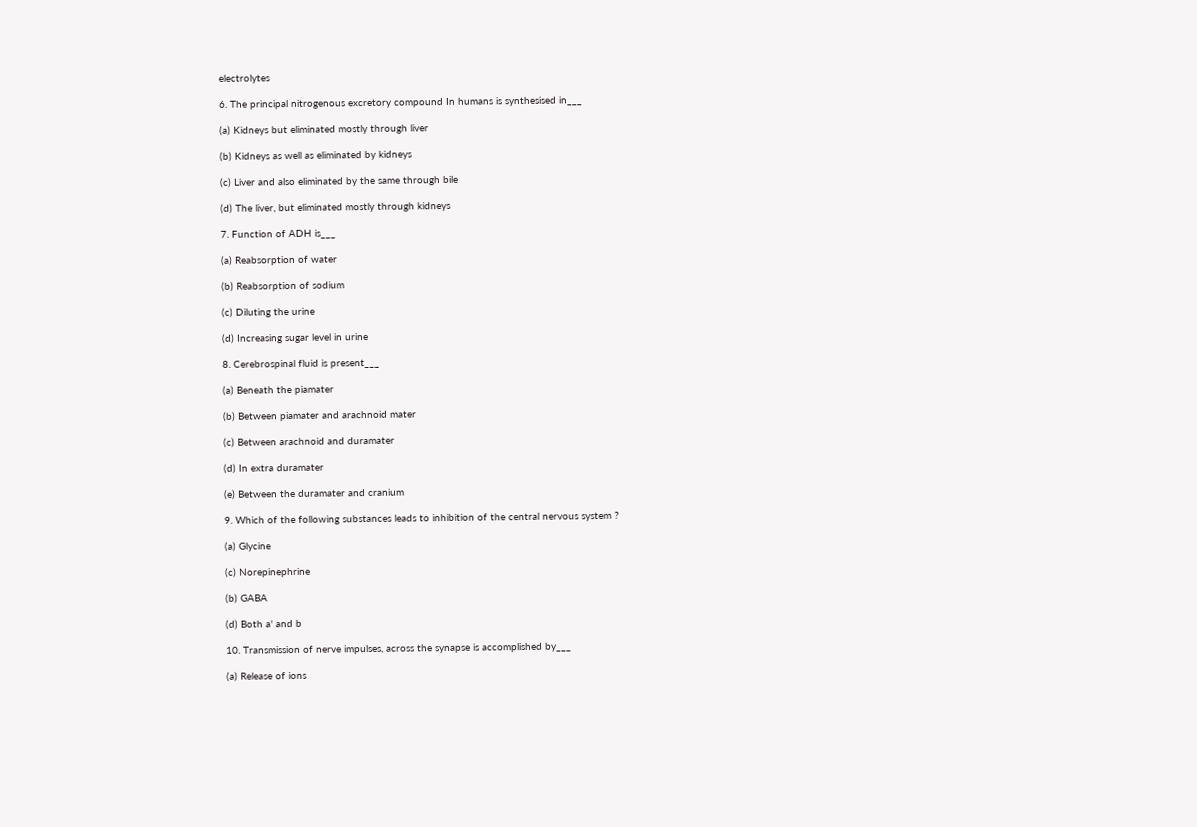electrolytes

6. The principal nitrogenous excretory compound In humans is synthesised in___

(a) Kidneys but eliminated mostly through liver

(b) Kidneys as well as eliminated by kidneys

(c) Liver and also eliminated by the same through bile

(d) The liver, but eliminated mostly through kidneys

7. Function of ADH is___

(a) Reabsorption of water

(b) Reabsorption of sodium

(c) Diluting the urine

(d) Increasing sugar level in urine

8. Cerebrospinal fluid is present___

(a) Beneath the piamater

(b) Between piamater and arachnoid mater

(c) Between arachnoid and duramater

(d) In extra duramater

(e) Between the duramater and cranium

9. Which of the following substances leads to inhibition of the central nervous system ?

(a) Glycine

(c) Norepinephrine

(b) GABA

(d) Both a' and b

10. Transmission of nerve impulses, across the synapse is accomplished by___

(a) Release of ions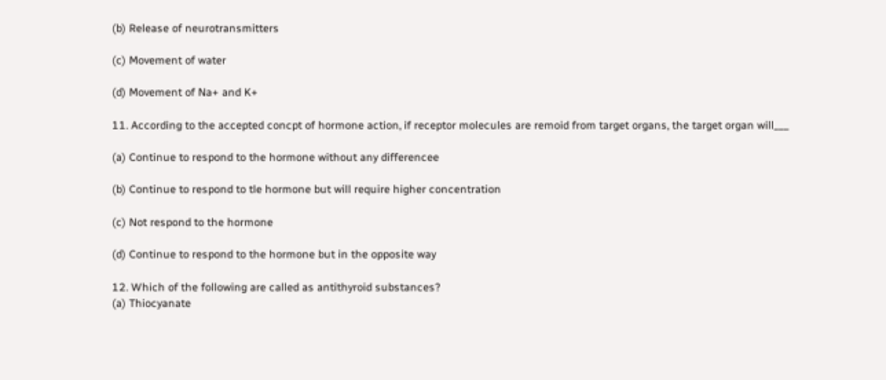(b) Release of neurotransmitters

(c) Movement of water

(d) Movement of Na+ and K+

11. According to the accepted concpt of hormone action, if receptor molecules are remoid from target organs, the target organ will___

(a) Continue to respond to the hormone without any differencee

(b) Continue to respond to tle hormone but will require higher concentration

(c) Not respond to the hormone

(d) Continue to respond to the hormone but in the opposite way

12. Which of the following are called as antithyroid substances?
(a) Thiocyanate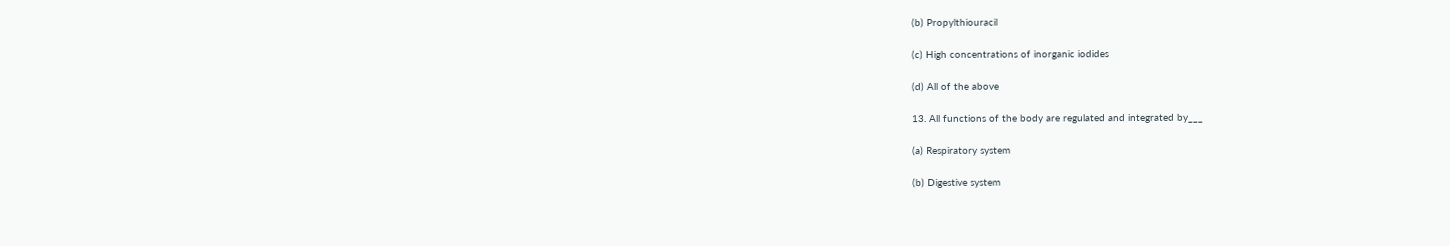(b) Propylthiouracil

(c) High concentrations of inorganic iodides

(d) All of the above

13. All functions of the body are regulated and integrated by___

(a) Respiratory system

(b) Digestive system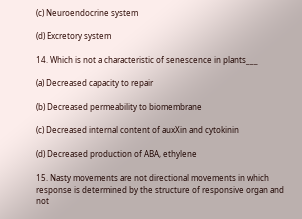(c) Neuroendocrine system

(d) Excretory system

14. Which is not a characteristic of senescence in plants___

(a) Decreased capacity to repair

(b) Decreased permeability to biomembrane

(c) Decreased internal content of auxXin and cytokinin

(d) Decreased production of ABA, ethylene

15. Nasty movements are not directional movements in which response is determined by the structure of responsive organ and not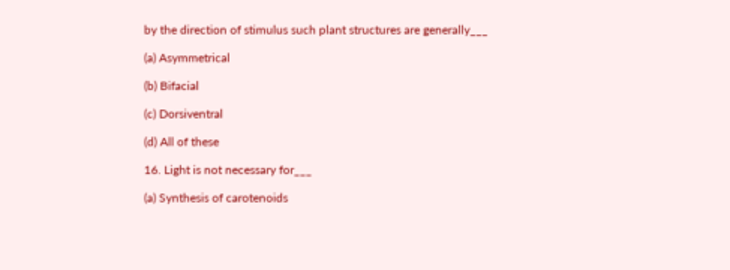by the direction of stimulus such plant structures are generally___

(a) Asymmetrical

(b) Bifacial

(c) Dorsiventral

(d) All of these

16. Light is not necessary for___

(a) Synthesis of carotenoids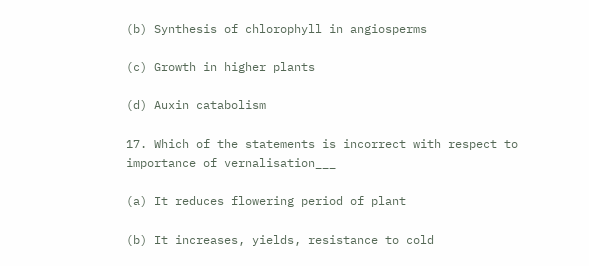(b) Synthesis of chlorophyll in angiosperms

(c) Growth in higher plants

(d) Auxin catabolism

17. Which of the statements is incorrect with respect to importance of vernalisation___

(a) It reduces flowering period of plant

(b) It increases, yields, resistance to cold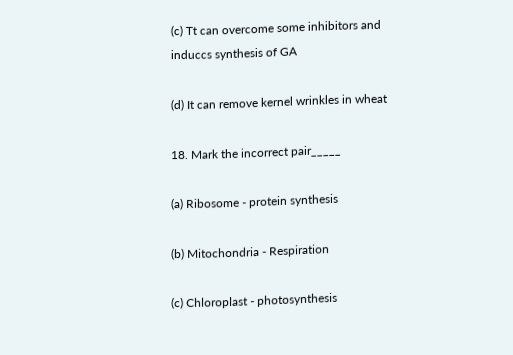(c) Tt can overcome some inhibitors and induccs synthesis of GA

(d) It can remove kernel wrinkles in wheat

18. Mark the incorrect pair_____

(a) Ribosome - protein synthesis

(b) Mitochondria - Respiration

(c) Chloroplast - photosynthesis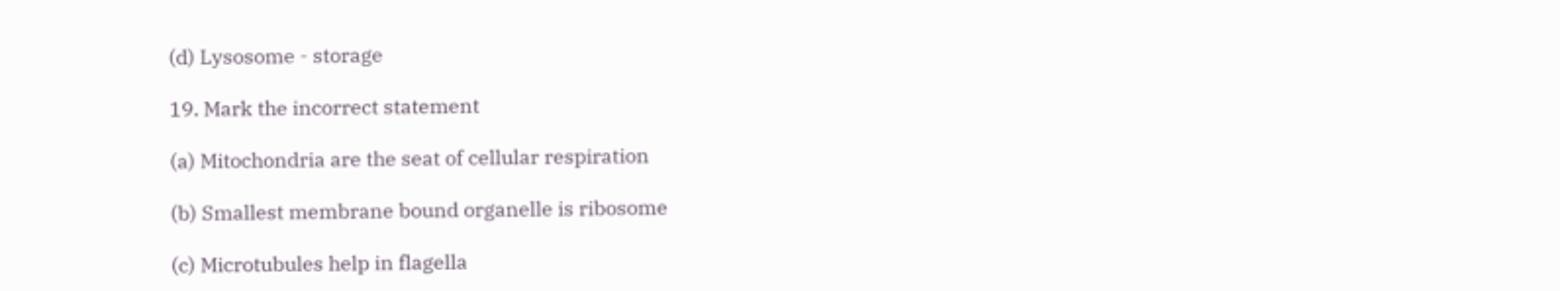(d) Lysosome - storage

19. Mark the incorrect statement

(a) Mitochondria are the seat of cellular respiration

(b) Smallest membrane bound organelle is ribosome

(c) Microtubules help in flagella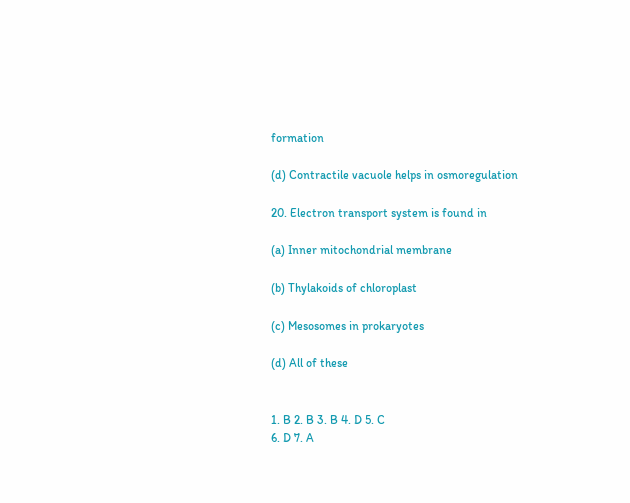formation

(d) Contractile vacuole helps in osmoregulation

20. Electron transport system is found in

(a) Inner mitochondrial membrane

(b) Thylakoids of chloroplast

(c) Mesosomes in prokaryotes

(d) All of these


1. B 2. B 3. B 4. D 5. C
6. D 7. A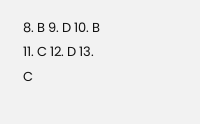8. B 9. D 10. B
11. C 12. D 13. C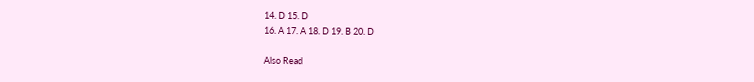14. D 15. D
16. A 17. A 18. D 19. B 20. D

Also Read